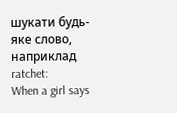шукати будь-яке слово, наприклад ratchet:
When a girl says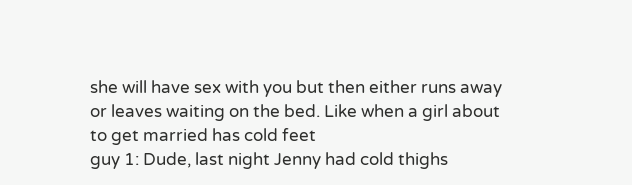she will have sex with you but then either runs away or leaves waiting on the bed. Like when a girl about to get married has cold feet
guy 1: Dude, last night Jenny had cold thighs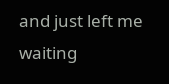and just left me waiting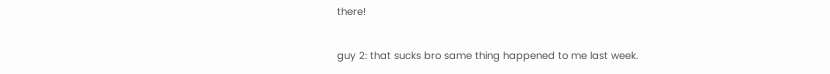there!

guy 2: that sucks bro same thing happened to me last week.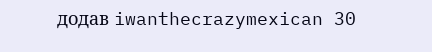додав iwanthecrazymexican 30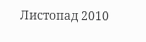Листопад 2010